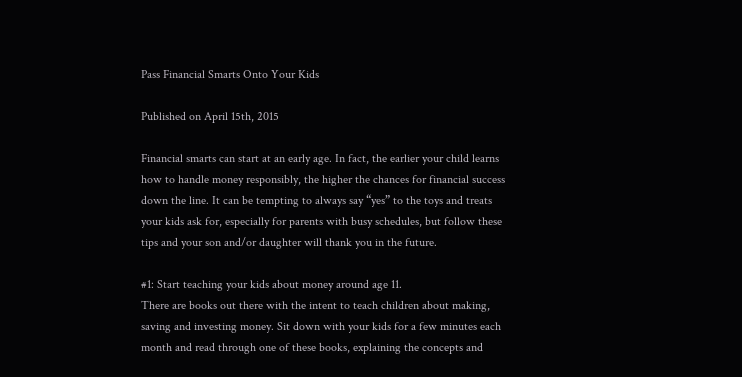Pass Financial Smarts Onto Your Kids

Published on April 15th, 2015

Financial smarts can start at an early age. In fact, the earlier your child learns how to handle money responsibly, the higher the chances for financial success down the line. It can be tempting to always say “yes” to the toys and treats your kids ask for, especially for parents with busy schedules, but follow these tips and your son and/or daughter will thank you in the future.

#1: Start teaching your kids about money around age 11.
There are books out there with the intent to teach children about making, saving and investing money. Sit down with your kids for a few minutes each month and read through one of these books, explaining the concepts and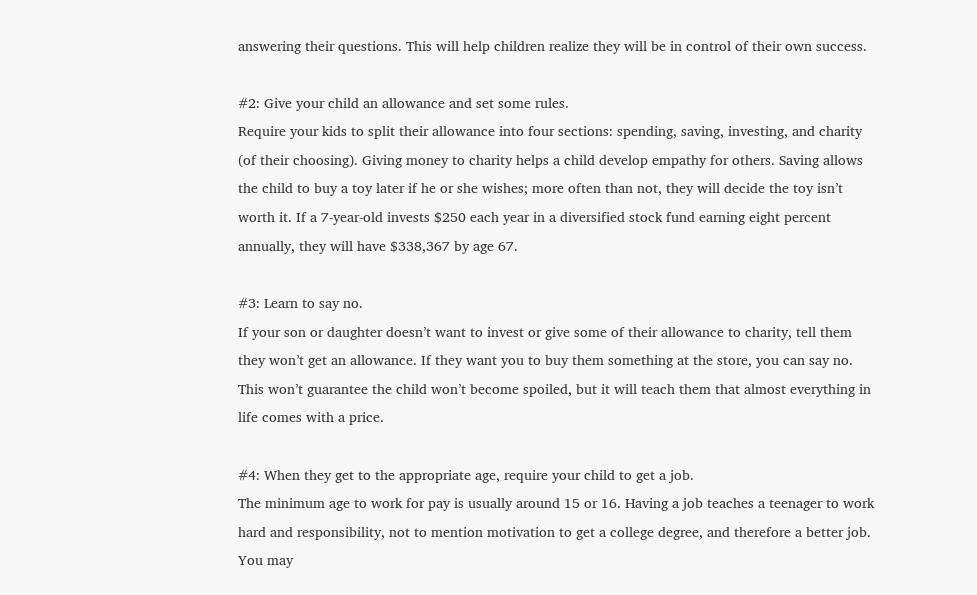answering their questions. This will help children realize they will be in control of their own success.

#2: Give your child an allowance and set some rules.
Require your kids to split their allowance into four sections: spending, saving, investing, and charity (of their choosing). Giving money to charity helps a child develop empathy for others. Saving allows the child to buy a toy later if he or she wishes; more often than not, they will decide the toy isn’t worth it. If a 7-year-old invests $250 each year in a diversified stock fund earning eight percent annually, they will have $338,367 by age 67.

#3: Learn to say no.
If your son or daughter doesn’t want to invest or give some of their allowance to charity, tell them they won’t get an allowance. If they want you to buy them something at the store, you can say no. This won’t guarantee the child won’t become spoiled, but it will teach them that almost everything in life comes with a price.

#4: When they get to the appropriate age, require your child to get a job.
The minimum age to work for pay is usually around 15 or 16. Having a job teaches a teenager to work hard and responsibility, not to mention motivation to get a college degree, and therefore a better job. You may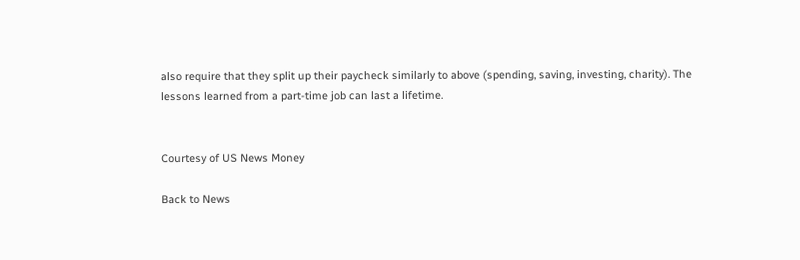also require that they split up their paycheck similarly to above (spending, saving, investing, charity). The lessons learned from a part-time job can last a lifetime.


Courtesy of US News Money

Back to News